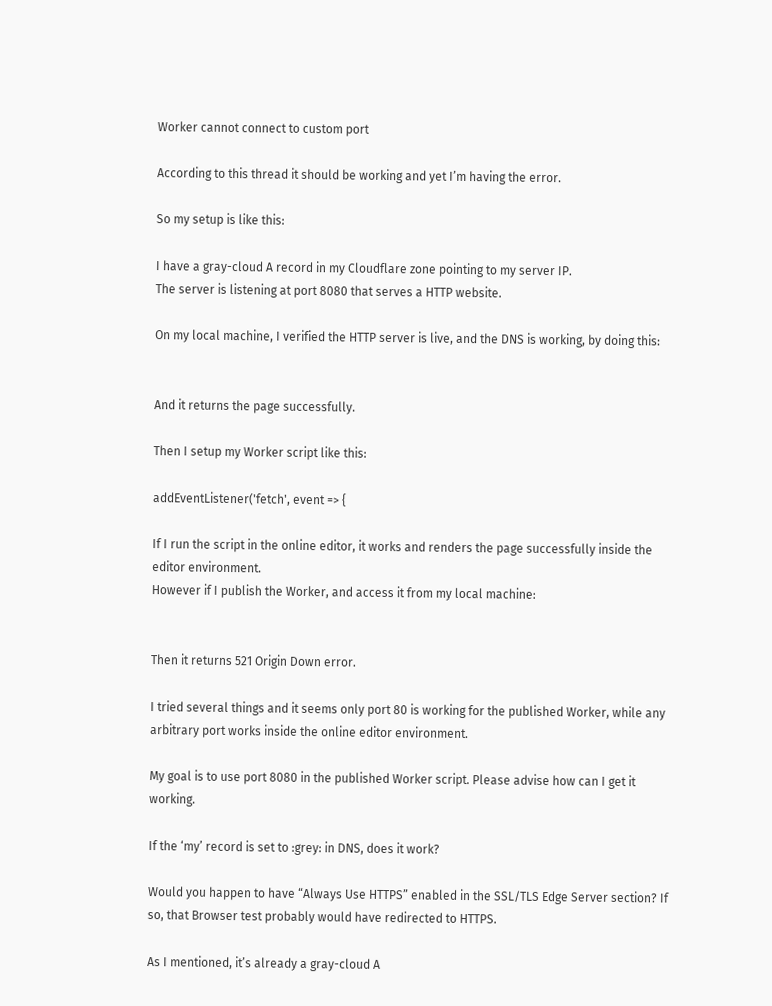Worker cannot connect to custom port

According to this thread it should be working and yet I’m having the error.

So my setup is like this:

I have a gray-cloud A record in my Cloudflare zone pointing to my server IP.
The server is listening at port 8080 that serves a HTTP website.

On my local machine, I verified the HTTP server is live, and the DNS is working, by doing this:


And it returns the page successfully.

Then I setup my Worker script like this:

addEventListener('fetch', event => {

If I run the script in the online editor, it works and renders the page successfully inside the editor environment.
However if I publish the Worker, and access it from my local machine:


Then it returns 521 Origin Down error.

I tried several things and it seems only port 80 is working for the published Worker, while any arbitrary port works inside the online editor environment.

My goal is to use port 8080 in the published Worker script. Please advise how can I get it working.

If the ‘my’ record is set to :grey: in DNS, does it work?

Would you happen to have “Always Use HTTPS” enabled in the SSL/TLS Edge Server section? If so, that Browser test probably would have redirected to HTTPS.

As I mentioned, it’s already a gray-cloud A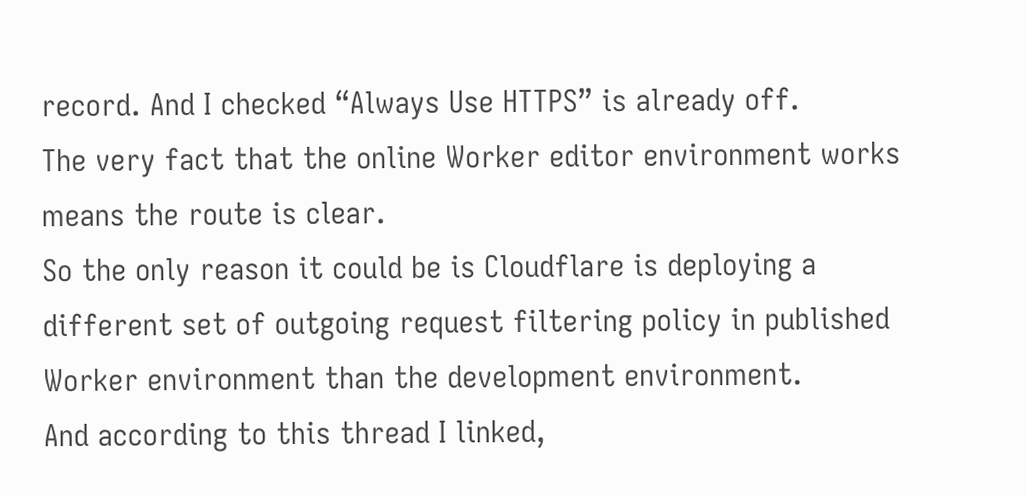record. And I checked “Always Use HTTPS” is already off.
The very fact that the online Worker editor environment works means the route is clear.
So the only reason it could be is Cloudflare is deploying a different set of outgoing request filtering policy in published Worker environment than the development environment.
And according to this thread I linked,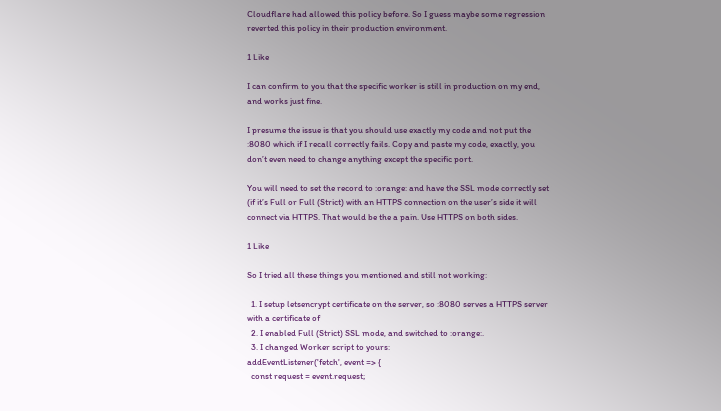Cloudflare had allowed this policy before. So I guess maybe some regression reverted this policy in their production environment.

1 Like

I can confirm to you that the specific worker is still in production on my end, and works just fine.

I presume the issue is that you should use exactly my code and not put the :8080 which if I recall correctly fails. Copy and paste my code, exactly, you don’t even need to change anything except the specific port.

You will need to set the record to :orange: and have the SSL mode correctly set (if it’s Full or Full (Strict) with an HTTPS connection on the user’s side it will connect via HTTPS. That would be the a pain. Use HTTPS on both sides.

1 Like

So I tried all these things you mentioned and still not working:

  1. I setup letsencrypt certificate on the server, so :8080 serves a HTTPS server with a certificate of
  2. I enabled Full (Strict) SSL mode, and switched to :orange:.
  3. I changed Worker script to yours:
addEventListener('fetch', event => {
  const request = event.request;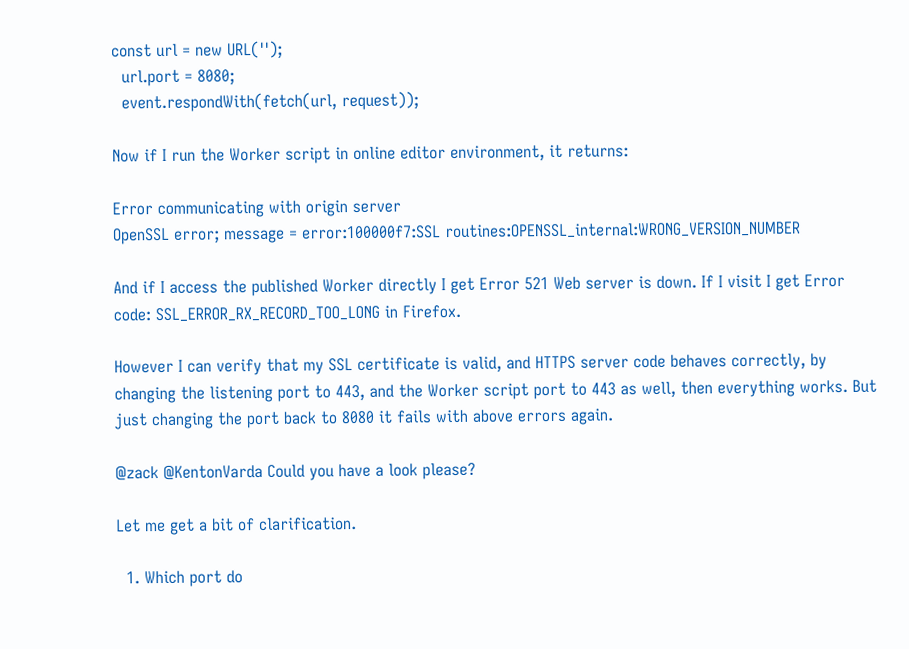const url = new URL('');
  url.port = 8080;
  event.respondWith(fetch(url, request));

Now if I run the Worker script in online editor environment, it returns:

Error communicating with origin server
OpenSSL error; message = error:100000f7:SSL routines:OPENSSL_internal:WRONG_VERSION_NUMBER

And if I access the published Worker directly I get Error 521 Web server is down. If I visit I get Error code: SSL_ERROR_RX_RECORD_TOO_LONG in Firefox.

However I can verify that my SSL certificate is valid, and HTTPS server code behaves correctly, by changing the listening port to 443, and the Worker script port to 443 as well, then everything works. But just changing the port back to 8080 it fails with above errors again.

@zack @KentonVarda Could you have a look please?

Let me get a bit of clarification.

  1. Which port do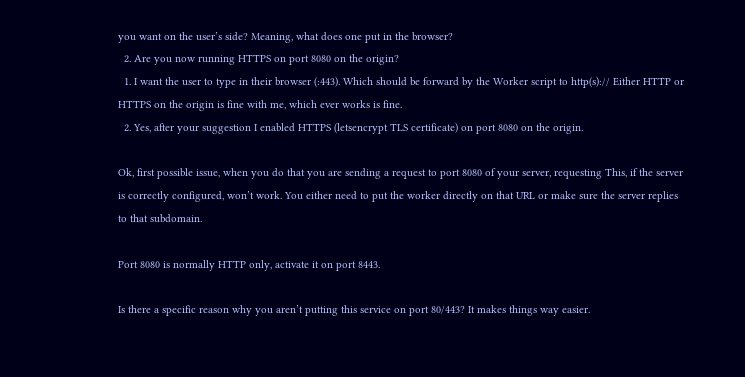you want on the user’s side? Meaning, what does one put in the browser?
  2. Are you now running HTTPS on port 8080 on the origin?
  1. I want the user to type in their browser (:443). Which should be forward by the Worker script to http(s):// Either HTTP or HTTPS on the origin is fine with me, which ever works is fine.
  2. Yes, after your suggestion I enabled HTTPS (letsencrypt TLS certificate) on port 8080 on the origin.

Ok, first possible issue, when you do that you are sending a request to port 8080 of your server, requesting This, if the server is correctly configured, won’t work. You either need to put the worker directly on that URL or make sure the server replies to that subdomain.

Port 8080 is normally HTTP only, activate it on port 8443.

Is there a specific reason why you aren’t putting this service on port 80/443? It makes things way easier.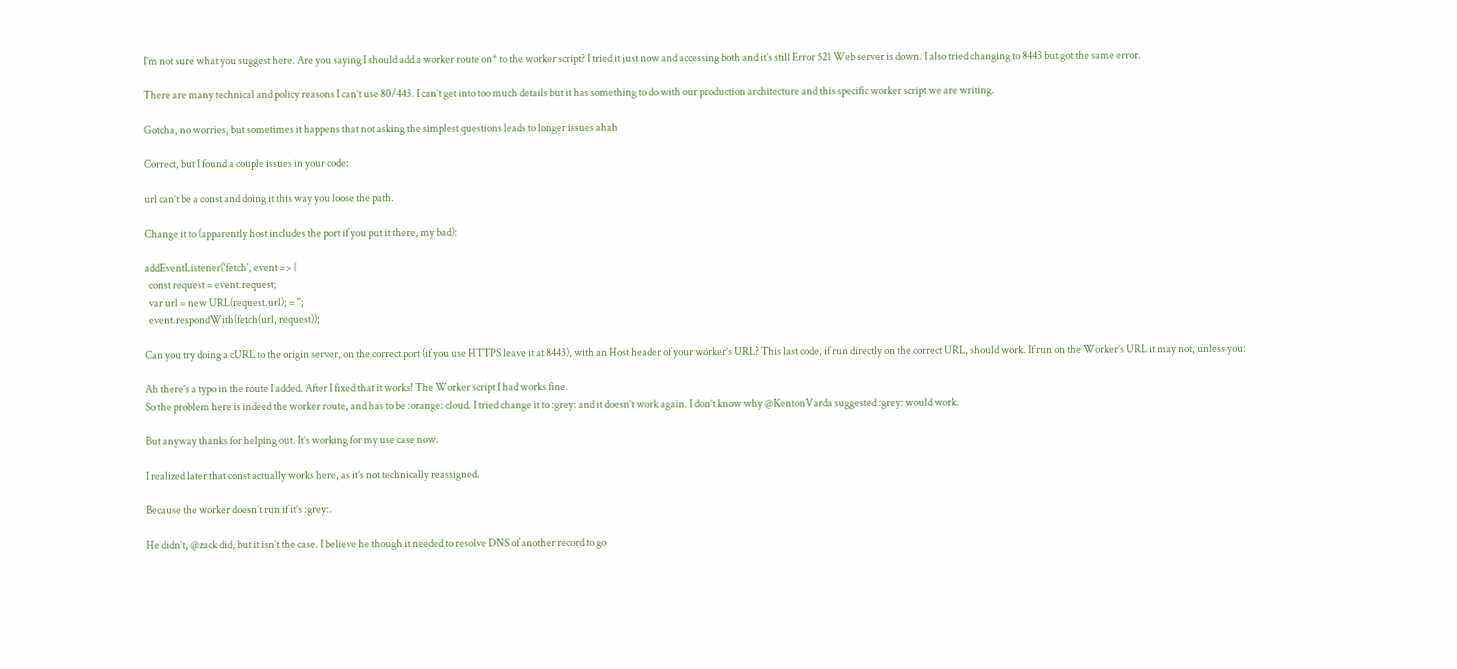I’m not sure what you suggest here. Are you saying I should add a worker route on* to the worker script? I tried it just now and accessing both and it’s still Error 521 Web server is down. I also tried changing to 8443 but got the same error.

There are many technical and policy reasons I can’t use 80/443. I can’t get into too much details but it has something to do with our production architecture and this specific worker script we are writing.

Gotcha, no worries, but sometimes it happens that not asking the simplest questions leads to longer issues ahah

Correct, but I found a couple issues in your code:

url can’t be a const and doing it this way you loose the path.

Change it to (apparently host includes the port if you put it there, my bad):

addEventListener('fetch', event => {
  const request = event.request;
  var url = new URL(request.url); = '';
  event.respondWith(fetch(url, request));

Can you try doing a cURL to the origin server, on the correct port (if you use HTTPS leave it at 8443), with an Host header of your worker’s URL? This last code, if run directly on the correct URL, should work. If run on the Worker’s URL it may not, unless you:

Ah there’s a typo in the route I added. After I fixed that it works! The Worker script I had works fine.
So the problem here is indeed the worker route, and has to be :orange: cloud. I tried change it to :grey: and it doesn’t work again. I don’t know why @KentonVarda suggested :grey: would work.

But anyway thanks for helping out. It’s working for my use case now.

I realized later that const actually works here, as it’s not technically reassigned.

Because the worker doesn’t run if it’s :grey:.

He didn’t, @zack did, but it isn’t the case. I believe he though it needed to resolve DNS of another record to go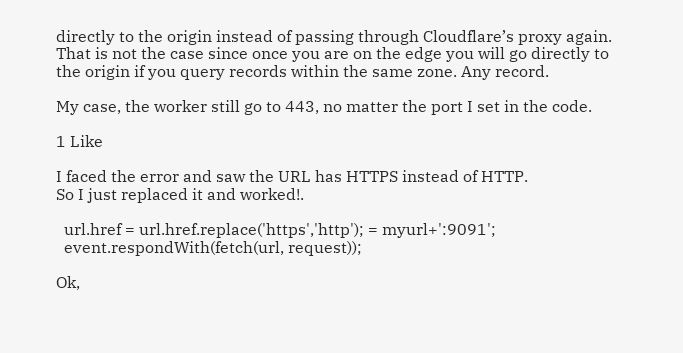directly to the origin instead of passing through Cloudflare’s proxy again. That is not the case since once you are on the edge you will go directly to the origin if you query records within the same zone. Any record.

My case, the worker still go to 443, no matter the port I set in the code.

1 Like

I faced the error and saw the URL has HTTPS instead of HTTP.
So I just replaced it and worked!.

  url.href = url.href.replace('https','http'); = myurl+':9091';
  event.respondWith(fetch(url, request));

Ok,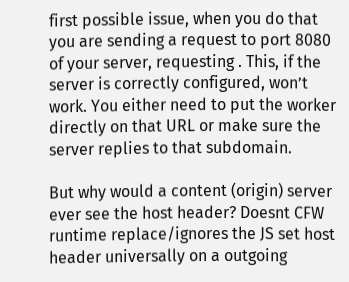first possible issue, when you do that you are sending a request to port 8080 of your server, requesting . This, if the server is correctly configured, won’t work. You either need to put the worker directly on that URL or make sure the server replies to that subdomain.

But why would a content (origin) server ever see the host header? Doesnt CFW runtime replace/ignores the JS set host header universally on a outgoing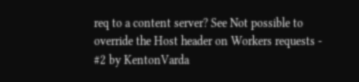req to a content server? See Not possible to override the Host header on Workers requests - #2 by KentonVarda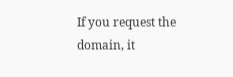If you request the domain, it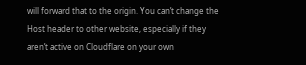will forward that to the origin. You can’t change the Host header to other website, especially if they aren’t active on Cloudflare on your own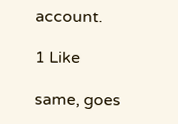account.

1 Like

same, goes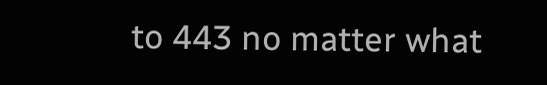to 443 no matter what